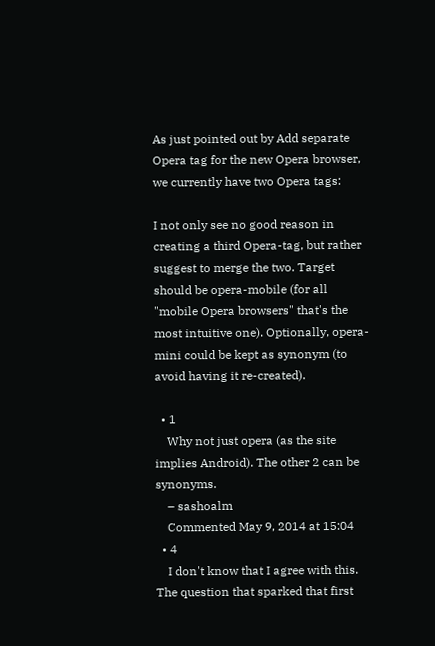As just pointed out by Add separate Opera tag for the new Opera browser, we currently have two Opera tags:

I not only see no good reason in creating a third Opera-tag, but rather suggest to merge the two. Target should be opera-mobile (for all "mobile Opera browsers" that's the most intuitive one). Optionally, opera-mini could be kept as synonym (to avoid having it re-created).

  • 1
    Why not just opera (as the site implies Android). The other 2 can be synonyms.
    – sashoalm
    Commented May 9, 2014 at 15:04
  • 4
    I don't know that I agree with this. The question that sparked that first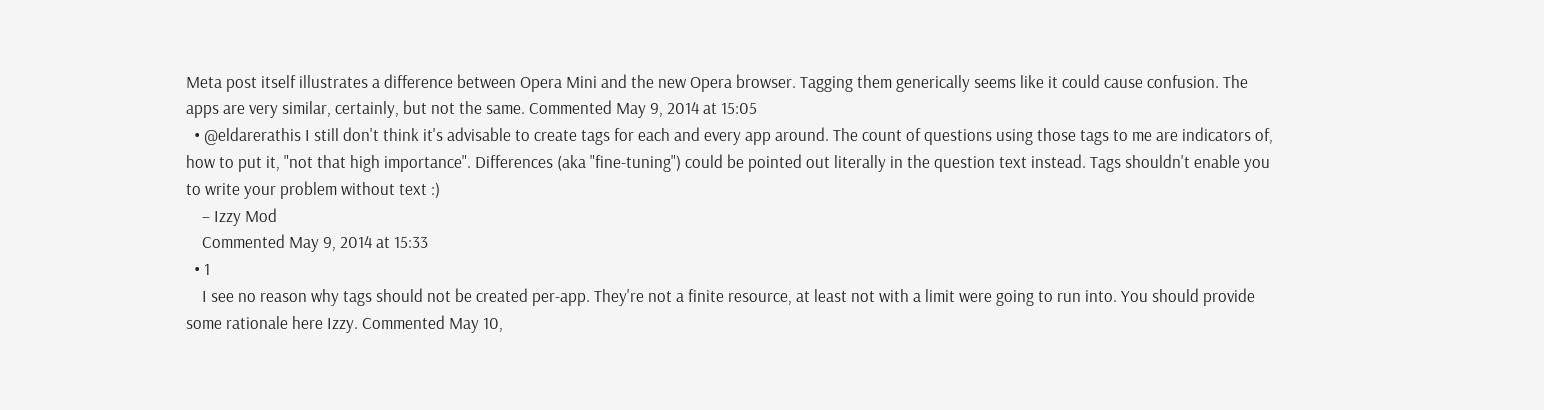Meta post itself illustrates a difference between Opera Mini and the new Opera browser. Tagging them generically seems like it could cause confusion. The apps are very similar, certainly, but not the same. Commented May 9, 2014 at 15:05
  • @eldarerathis I still don't think it's advisable to create tags for each and every app around. The count of questions using those tags to me are indicators of, how to put it, "not that high importance". Differences (aka "fine-tuning") could be pointed out literally in the question text instead. Tags shouldn't enable you to write your problem without text :)
    – Izzy Mod
    Commented May 9, 2014 at 15:33
  • 1
    I see no reason why tags should not be created per-app. They're not a finite resource, at least not with a limit were going to run into. You should provide some rationale here Izzy. Commented May 10,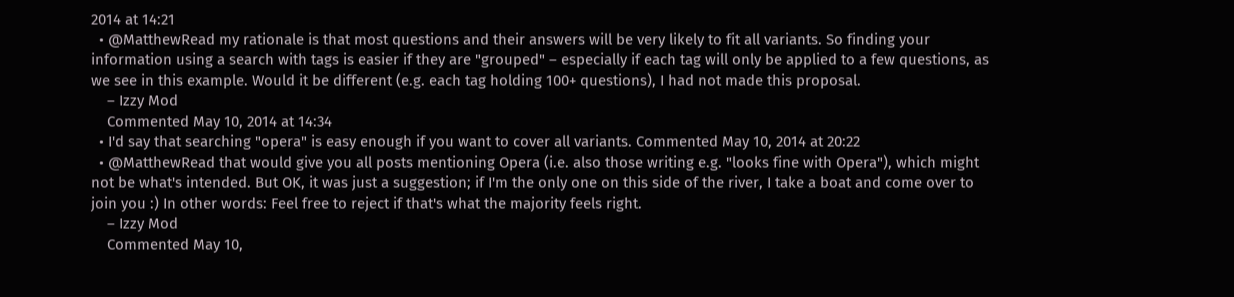2014 at 14:21
  • @MatthewRead my rationale is that most questions and their answers will be very likely to fit all variants. So finding your information using a search with tags is easier if they are "grouped" – especially if each tag will only be applied to a few questions, as we see in this example. Would it be different (e.g. each tag holding 100+ questions), I had not made this proposal.
    – Izzy Mod
    Commented May 10, 2014 at 14:34
  • I'd say that searching "opera" is easy enough if you want to cover all variants. Commented May 10, 2014 at 20:22
  • @MatthewRead that would give you all posts mentioning Opera (i.e. also those writing e.g. "looks fine with Opera"), which might not be what's intended. But OK, it was just a suggestion; if I'm the only one on this side of the river, I take a boat and come over to join you :) In other words: Feel free to reject if that's what the majority feels right.
    – Izzy Mod
    Commented May 10,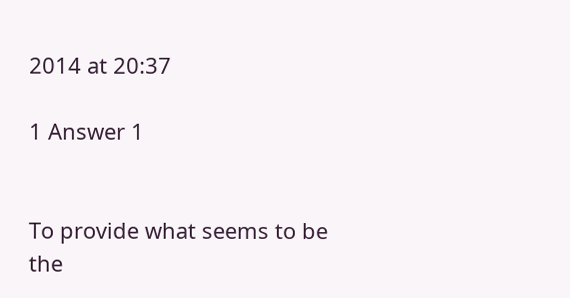2014 at 20:37

1 Answer 1


To provide what seems to be the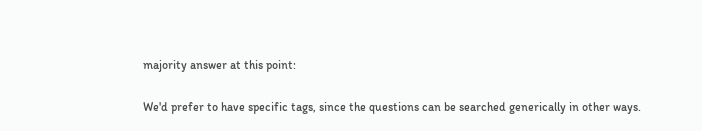majority answer at this point:

We'd prefer to have specific tags, since the questions can be searched generically in other ways.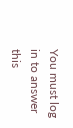You must log in to answer this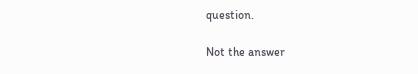question.

Not the answer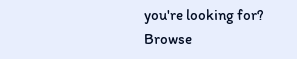you're looking for? Browse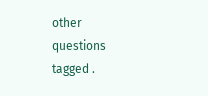other questions tagged .